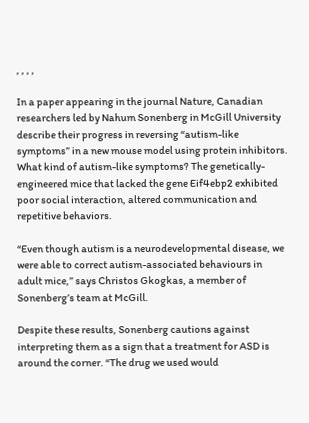, , , ,

In a paper appearing in the journal Nature, Canadian researchers led by Nahum Sonenberg in McGill University describe their progress in reversing “autism-like symptoms” in a new mouse model using protein inhibitors.  What kind of autism-like symptoms? The genetically-engineered mice that lacked the gene Eif4ebp2 exhibited poor social interaction, altered communication and repetitive behaviors.

“Even though autism is a neurodevelopmental disease, we were able to correct autism-associated behaviours in adult mice,” says Christos Gkogkas, a member of Sonenberg’s team at McGill.

Despite these results, Sonenberg cautions against interpreting them as a sign that a treatment for ASD is around the corner. “The drug we used would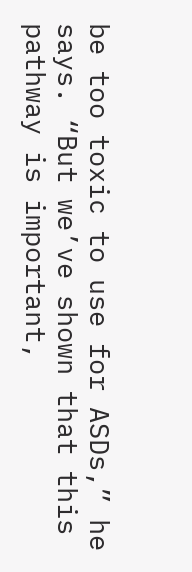be too toxic to use for ASDs,” he says. “But we’ve shown that this pathway is important,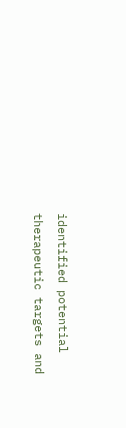identified potential therapeutic targets and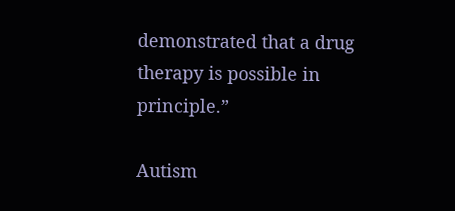demonstrated that a drug therapy is possible in principle.”

Autism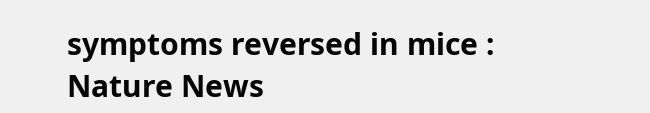symptoms reversed in mice : Nature News